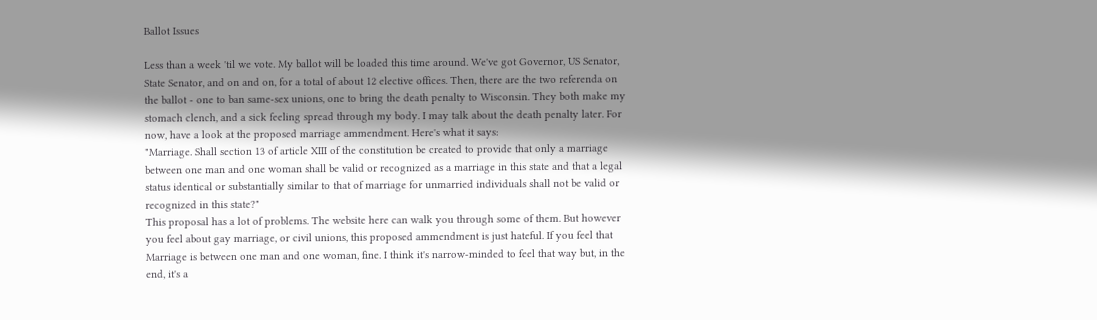Ballot Issues

Less than a week 'til we vote. My ballot will be loaded this time around. We've got Governor, US Senator, State Senator, and on and on, for a total of about 12 elective offices. Then, there are the two referenda on the ballot - one to ban same-sex unions, one to bring the death penalty to Wisconsin. They both make my stomach clench, and a sick feeling spread through my body. I may talk about the death penalty later. For now, have a look at the proposed marriage ammendment. Here's what it says:
"Marriage. Shall section 13 of article XIII of the constitution be created to provide that only a marriage between one man and one woman shall be valid or recognized as a marriage in this state and that a legal status identical or substantially similar to that of marriage for unmarried individuals shall not be valid or recognized in this state?"
This proposal has a lot of problems. The website here can walk you through some of them. But however you feel about gay marriage, or civil unions, this proposed ammendment is just hateful. If you feel that Marriage is between one man and one woman, fine. I think it's narrow-minded to feel that way but, in the end, it's a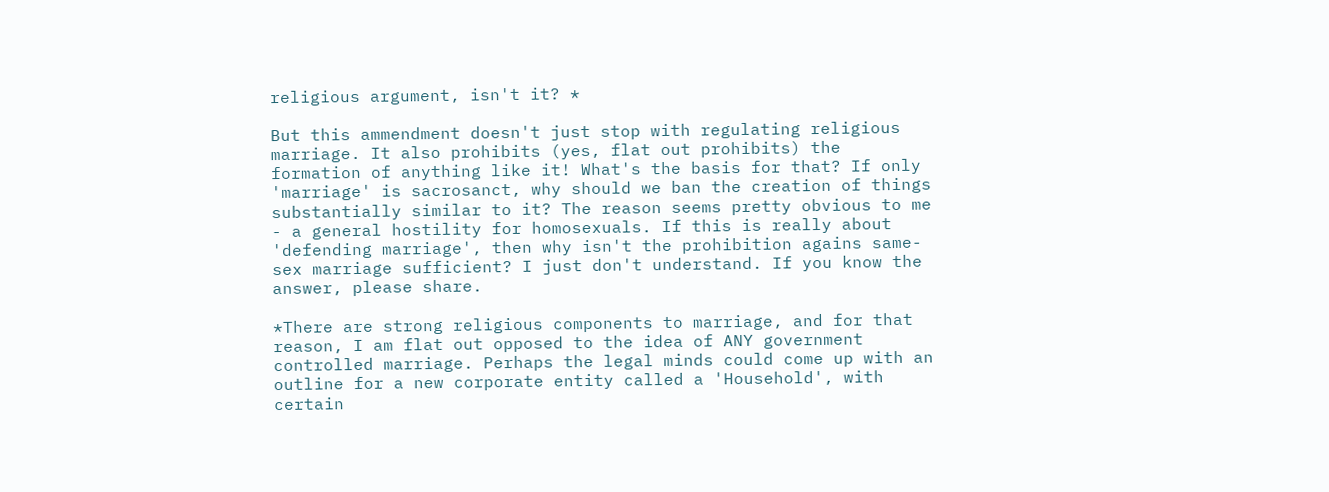religious argument, isn't it? *

But this ammendment doesn't just stop with regulating religious marriage. It also prohibits (yes, flat out prohibits) the formation of anything like it! What's the basis for that? If only 'marriage' is sacrosanct, why should we ban the creation of things substantially similar to it? The reason seems pretty obvious to me - a general hostility for homosexuals. If this is really about 'defending marriage', then why isn't the prohibition agains same-sex marriage sufficient? I just don't understand. If you know the answer, please share.

*There are strong religious components to marriage, and for that reason, I am flat out opposed to the idea of ANY government controlled marriage. Perhaps the legal minds could come up with an outline for a new corporate entity called a 'Household', with certain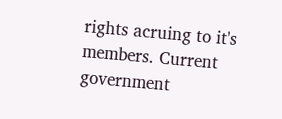rights acruing to it's members. Current government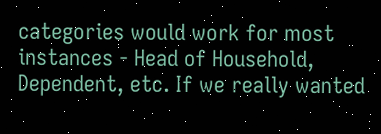categories would work for most instances - Head of Household, Dependent, etc. If we really wanted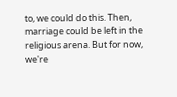to, we could do this. Then, marriage could be left in the religious arena. But for now, we're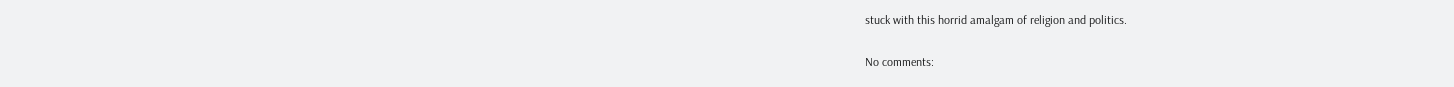stuck with this horrid amalgam of religion and politics.

No comments: